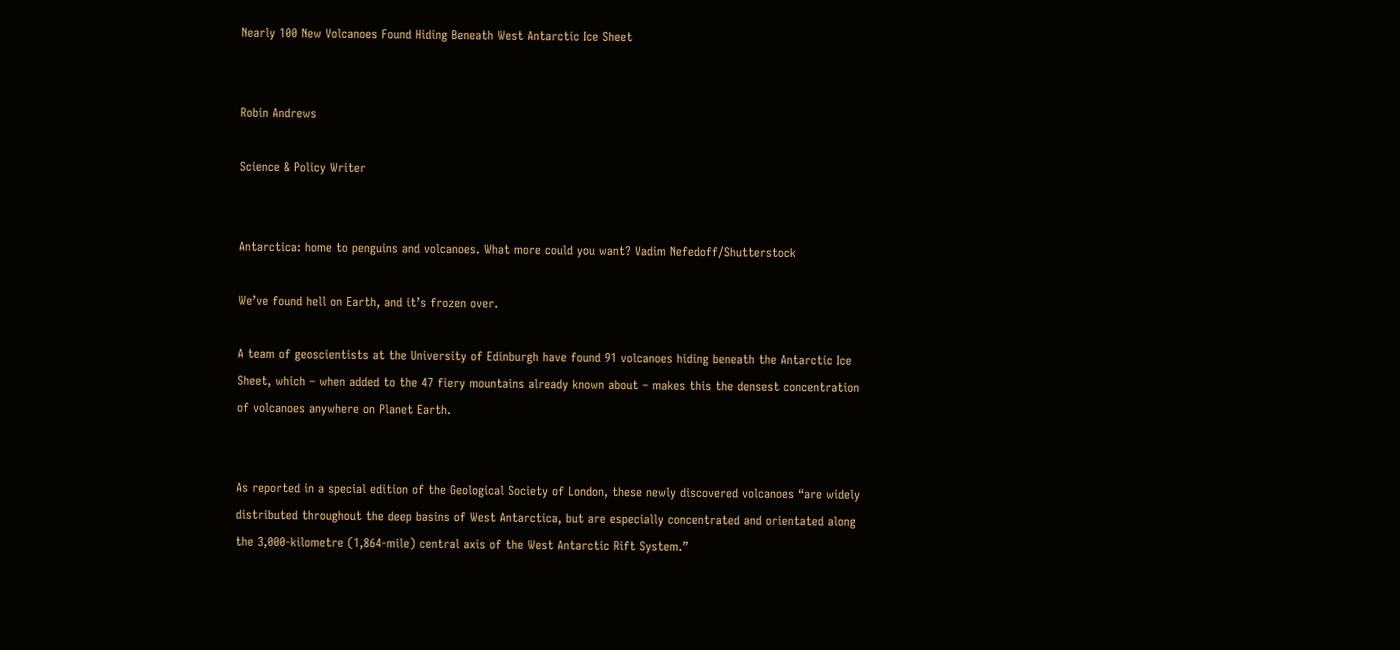Nearly 100 New Volcanoes Found Hiding Beneath West Antarctic Ice Sheet


Robin Andrews

Science & Policy Writer


Antarctica: home to penguins and volcanoes. What more could you want? Vadim Nefedoff/Shutterstock

We’ve found hell on Earth, and it’s frozen over.

A team of geoscientists at the University of Edinburgh have found 91 volcanoes hiding beneath the Antarctic Ice Sheet, which – when added to the 47 fiery mountains already known about – makes this the densest concentration of volcanoes anywhere on Planet Earth.


As reported in a special edition of the Geological Society of London, these newly discovered volcanoes “are widely distributed throughout the deep basins of West Antarctica, but are especially concentrated and orientated along the 3,000-kilometre (1,864-mile) central axis of the West Antarctic Rift System.”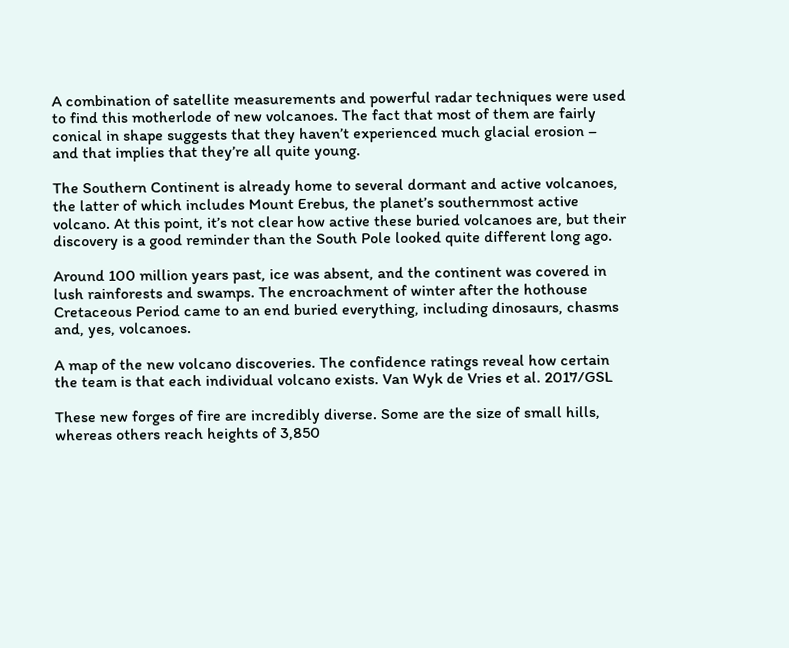A combination of satellite measurements and powerful radar techniques were used to find this motherlode of new volcanoes. The fact that most of them are fairly conical in shape suggests that they haven’t experienced much glacial erosion – and that implies that they’re all quite young.

The Southern Continent is already home to several dormant and active volcanoes, the latter of which includes Mount Erebus, the planet’s southernmost active volcano. At this point, it’s not clear how active these buried volcanoes are, but their discovery is a good reminder than the South Pole looked quite different long ago.

Around 100 million years past, ice was absent, and the continent was covered in lush rainforests and swamps. The encroachment of winter after the hothouse Cretaceous Period came to an end buried everything, including dinosaurs, chasms and, yes, volcanoes.

A map of the new volcano discoveries. The confidence ratings reveal how certain the team is that each individual volcano exists. Van Wyk de Vries et al. 2017/GSL

These new forges of fire are incredibly diverse. Some are the size of small hills, whereas others reach heights of 3,850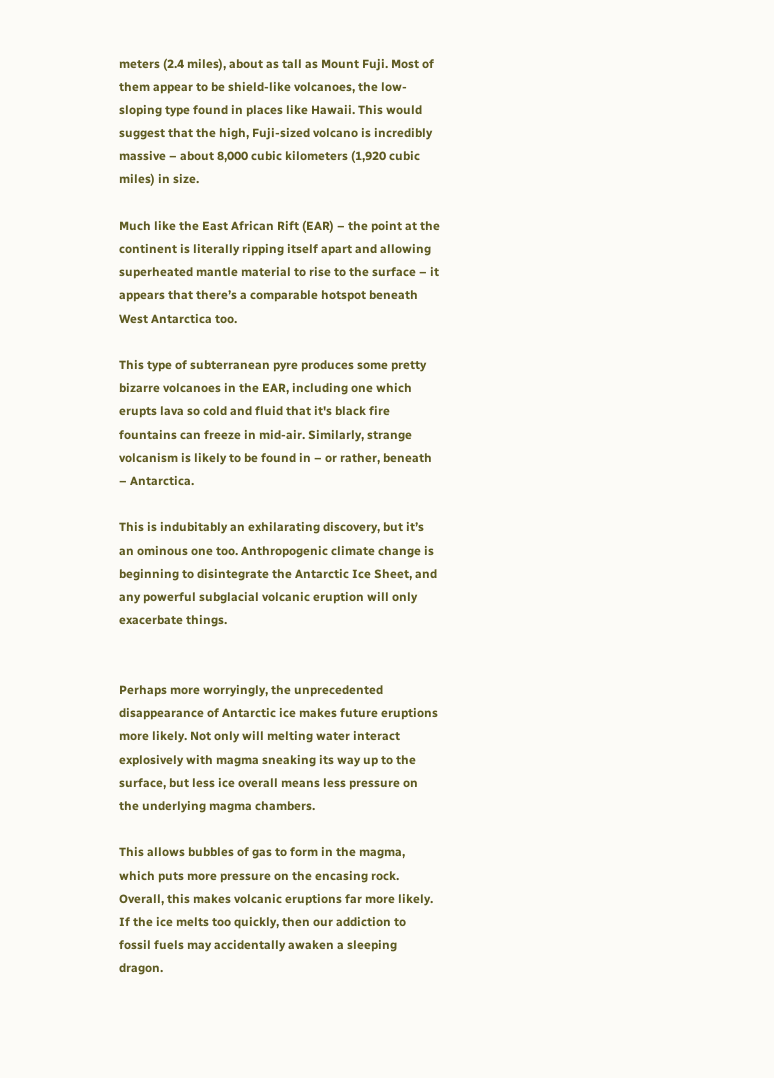meters (2.4 miles), about as tall as Mount Fuji. Most of them appear to be shield-like volcanoes, the low-sloping type found in places like Hawaii. This would suggest that the high, Fuji-sized volcano is incredibly massive – about 8,000 cubic kilometers (1,920 cubic miles) in size.

Much like the East African Rift (EAR) – the point at the continent is literally ripping itself apart and allowing superheated mantle material to rise to the surface – it appears that there’s a comparable hotspot beneath West Antarctica too.

This type of subterranean pyre produces some pretty bizarre volcanoes in the EAR, including one which erupts lava so cold and fluid that it's black fire fountains can freeze in mid-air. Similarly, strange volcanism is likely to be found in – or rather, beneath – Antarctica.

This is indubitably an exhilarating discovery, but it’s an ominous one too. Anthropogenic climate change is beginning to disintegrate the Antarctic Ice Sheet, and any powerful subglacial volcanic eruption will only exacerbate things.


Perhaps more worryingly, the unprecedented disappearance of Antarctic ice makes future eruptions more likely. Not only will melting water interact explosively with magma sneaking its way up to the surface, but less ice overall means less pressure on the underlying magma chambers.

This allows bubbles of gas to form in the magma, which puts more pressure on the encasing rock. Overall, this makes volcanic eruptions far more likely. If the ice melts too quickly, then our addiction to fossil fuels may accidentally awaken a sleeping dragon.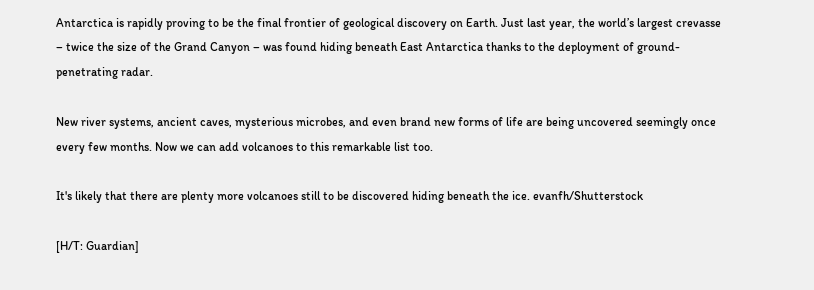Antarctica is rapidly proving to be the final frontier of geological discovery on Earth. Just last year, the world’s largest crevasse – twice the size of the Grand Canyon – was found hiding beneath East Antarctica thanks to the deployment of ground-penetrating radar.

New river systems, ancient caves, mysterious microbes, and even brand new forms of life are being uncovered seemingly once every few months. Now we can add volcanoes to this remarkable list too.

It's likely that there are plenty more volcanoes still to be discovered hiding beneath the ice. evanfh/Shutterstock

[H/T: Guardian]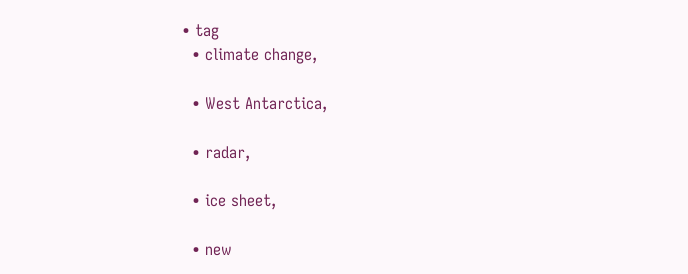• tag
  • climate change,

  • West Antarctica,

  • radar,

  • ice sheet,

  • new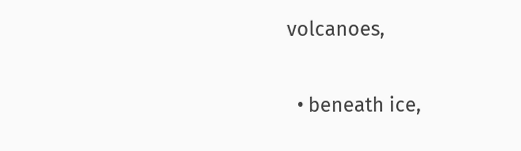volcanoes,

  • beneath ice,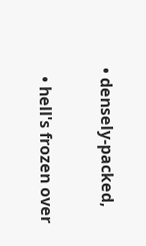• densely-packed,

  • hell's frozen over